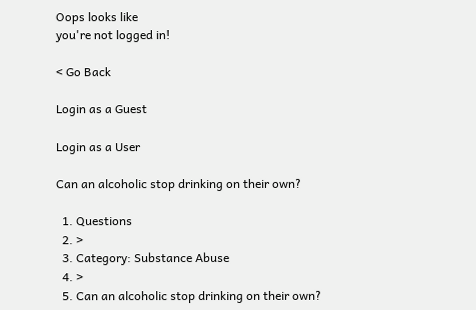Oops looks like
you're not logged in!

< Go Back

Login as a Guest

Login as a User

Can an alcoholic stop drinking on their own?

  1. Questions
  2. >
  3. Category: Substance Abuse
  4. >
  5. Can an alcoholic stop drinking on their own?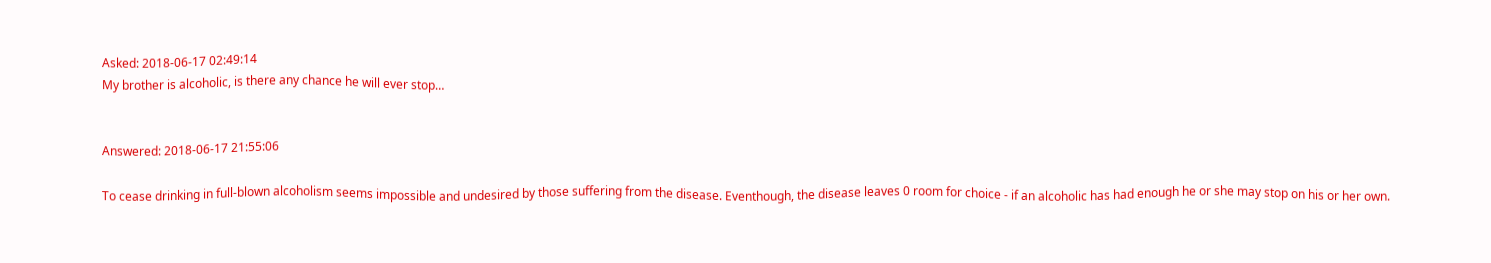Asked: 2018-06-17 02:49:14
My brother is alcoholic, is there any chance he will ever stop…


Answered: 2018-06-17 21:55:06

To cease drinking in full-blown alcoholism seems impossible and undesired by those suffering from the disease. Eventhough, the disease leaves 0 room for choice - if an alcoholic has had enough he or she may stop on his or her own.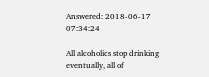Answered: 2018-06-17 07:34:24

All alcoholics stop drinking eventually, all of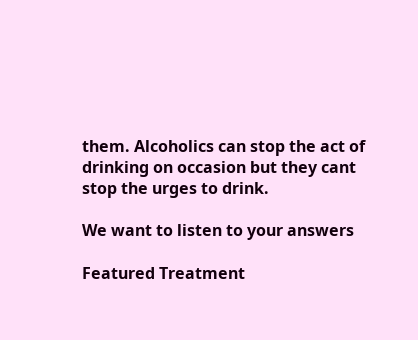them. Alcoholics can stop the act of drinking on occasion but they cant stop the urges to drink.

We want to listen to your answers

Featured Treatment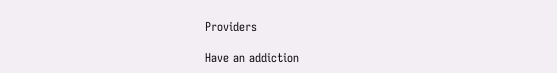Providers

Have an addiction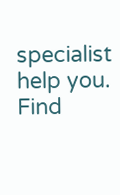specialist help you.
Find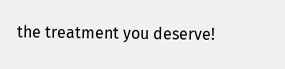the treatment you deserve!